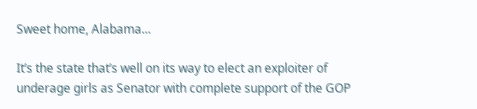Sweet home, Alabama…

It’s the state that’s well on its way to elect an exploiter of underage girls as Senator with complete support of the GOP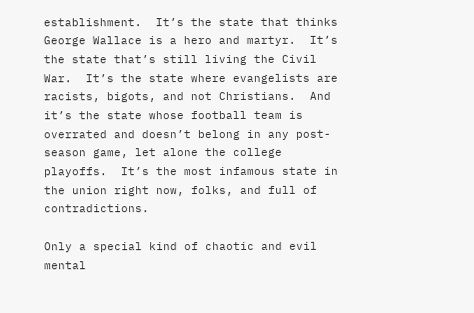establishment.  It’s the state that thinks George Wallace is a hero and martyr.  It’s the state that’s still living the Civil War.  It’s the state where evangelists are racists, bigots, and not Christians.  And it’s the state whose football team is overrated and doesn’t belong in any post-season game, let alone the college playoffs.  It’s the most infamous state in the union right now, folks, and full of contradictions.

Only a special kind of chaotic and evil mental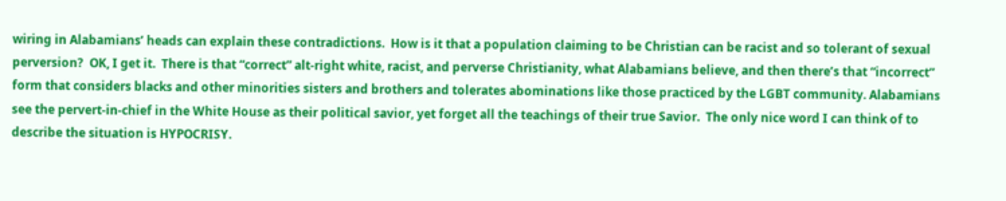wiring in Alabamians’ heads can explain these contradictions.  How is it that a population claiming to be Christian can be racist and so tolerant of sexual perversion?  OK, I get it.  There is that “correct” alt-right white, racist, and perverse Christianity, what Alabamians believe, and then there’s that “incorrect” form that considers blacks and other minorities sisters and brothers and tolerates abominations like those practiced by the LGBT community. Alabamians see the pervert-in-chief in the White House as their political savior, yet forget all the teachings of their true Savior.  The only nice word I can think of to describe the situation is HYPOCRISY.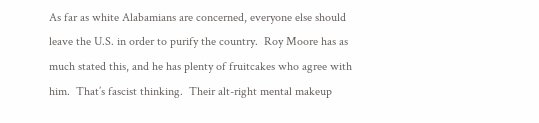As far as white Alabamians are concerned, everyone else should leave the U.S. in order to purify the country.  Roy Moore has as much stated this, and he has plenty of fruitcakes who agree with him.  That’s fascist thinking.  Their alt-right mental makeup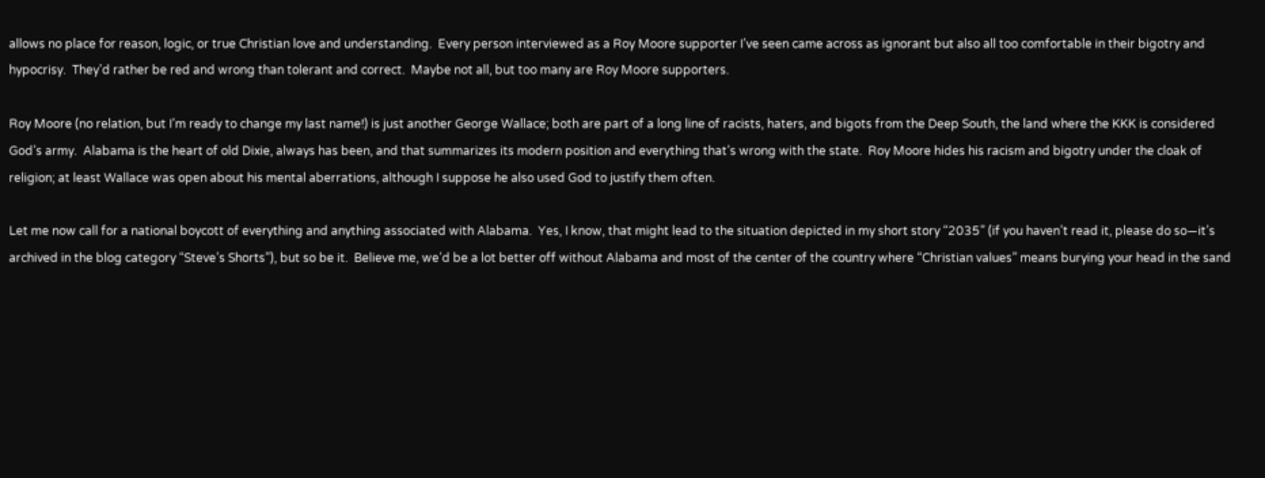allows no place for reason, logic, or true Christian love and understanding.  Every person interviewed as a Roy Moore supporter I’ve seen came across as ignorant but also all too comfortable in their bigotry and hypocrisy.  They’d rather be red and wrong than tolerant and correct.  Maybe not all, but too many are Roy Moore supporters.

Roy Moore (no relation, but I’m ready to change my last name!) is just another George Wallace; both are part of a long line of racists, haters, and bigots from the Deep South, the land where the KKK is considered God’s army.  Alabama is the heart of old Dixie, always has been, and that summarizes its modern position and everything that’s wrong with the state.  Roy Moore hides his racism and bigotry under the cloak of religion; at least Wallace was open about his mental aberrations, although I suppose he also used God to justify them often.

Let me now call for a national boycott of everything and anything associated with Alabama.  Yes, I know, that might lead to the situation depicted in my short story “2035” (if you haven’t read it, please do so—it’s archived in the blog category “Steve’s Shorts”), but so be it.  Believe me, we’d be a lot better off without Alabama and most of the center of the country where “Christian values” means burying your head in the sand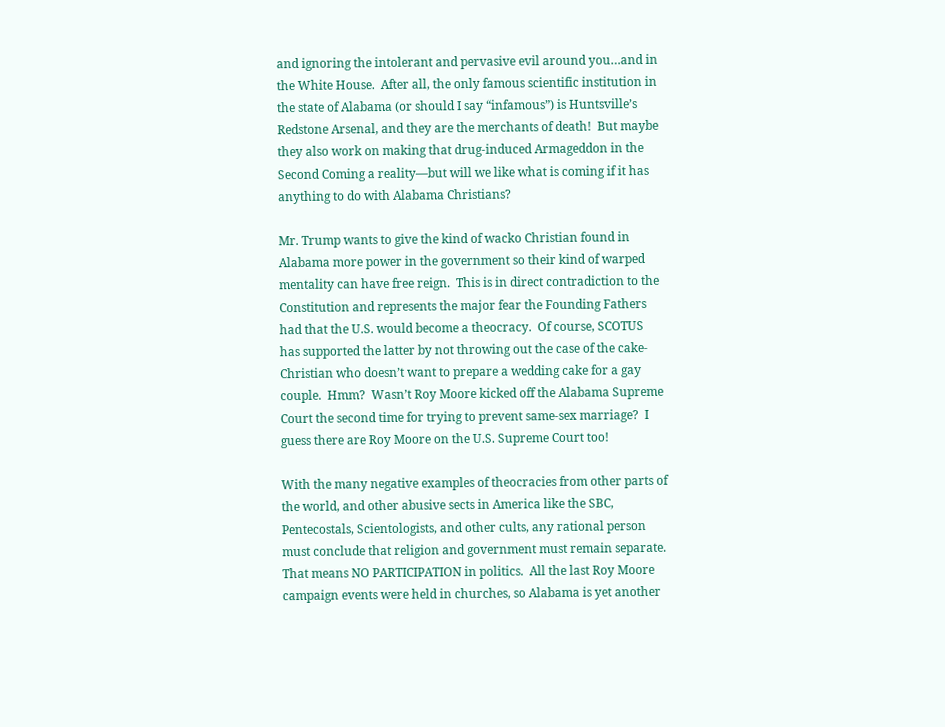and ignoring the intolerant and pervasive evil around you…and in the White House.  After all, the only famous scientific institution in the state of Alabama (or should I say “infamous”) is Huntsville’s Redstone Arsenal, and they are the merchants of death!  But maybe they also work on making that drug-induced Armageddon in the Second Coming a reality—but will we like what is coming if it has anything to do with Alabama Christians?

Mr. Trump wants to give the kind of wacko Christian found in Alabama more power in the government so their kind of warped mentality can have free reign.  This is in direct contradiction to the Constitution and represents the major fear the Founding Fathers had that the U.S. would become a theocracy.  Of course, SCOTUS has supported the latter by not throwing out the case of the cake-Christian who doesn’t want to prepare a wedding cake for a gay couple.  Hmm?  Wasn’t Roy Moore kicked off the Alabama Supreme Court the second time for trying to prevent same-sex marriage?  I guess there are Roy Moore on the U.S. Supreme Court too!

With the many negative examples of theocracies from other parts of the world, and other abusive sects in America like the SBC, Pentecostals, Scientologists, and other cults, any rational person must conclude that religion and government must remain separate.  That means NO PARTICIPATION in politics.  All the last Roy Moore campaign events were held in churches, so Alabama is yet another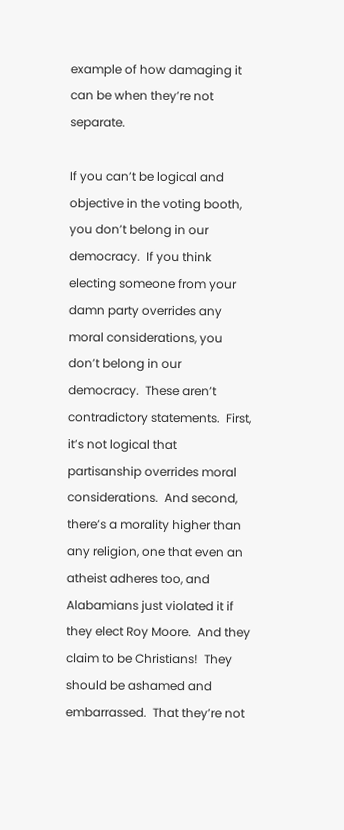example of how damaging it can be when they’re not separate.

If you can’t be logical and objective in the voting booth, you don’t belong in our democracy.  If you think electing someone from your damn party overrides any moral considerations, you don’t belong in our democracy.  These aren’t contradictory statements.  First, it’s not logical that partisanship overrides moral considerations.  And second, there’s a morality higher than any religion, one that even an atheist adheres too, and Alabamians just violated it if they elect Roy Moore.  And they claim to be Christians!  They should be ashamed and embarrassed.  That they’re not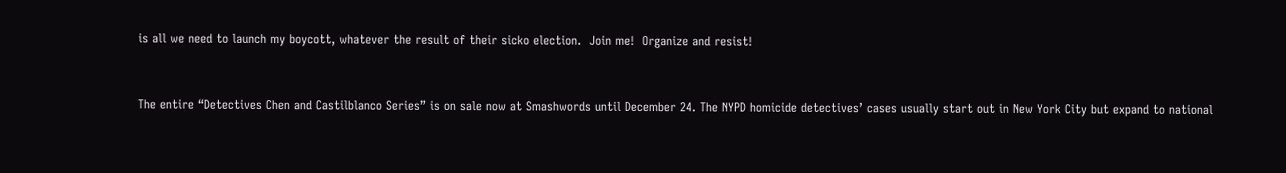is all we need to launch my boycott, whatever the result of their sicko election.  Join me!  Organize and resist!


The entire “Detectives Chen and Castilblanco Series” is on sale now at Smashwords until December 24. The NYPD homicide detectives’ cases usually start out in New York City but expand to national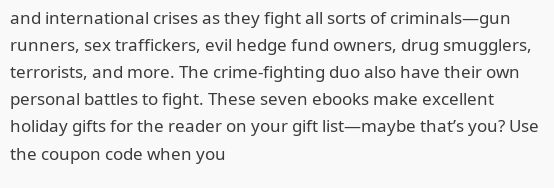and international crises as they fight all sorts of criminals—gun runners, sex traffickers, evil hedge fund owners, drug smugglers, terrorists, and more. The crime-fighting duo also have their own personal battles to fight. These seven ebooks make excellent holiday gifts for the reader on your gift list—maybe that’s you? Use the coupon code when you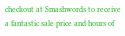checkout at Smashwords to receive a fantastic sale price and hours of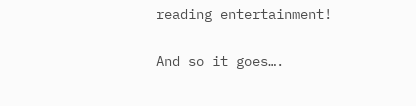reading entertainment!

And so it goes….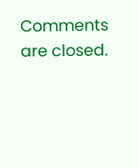Comments are closed.